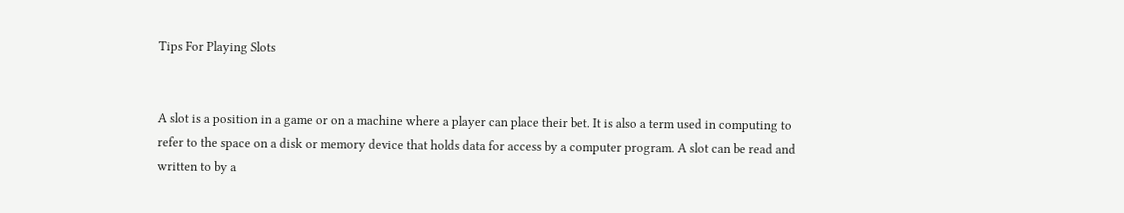Tips For Playing Slots


A slot is a position in a game or on a machine where a player can place their bet. It is also a term used in computing to refer to the space on a disk or memory device that holds data for access by a computer program. A slot can be read and written to by a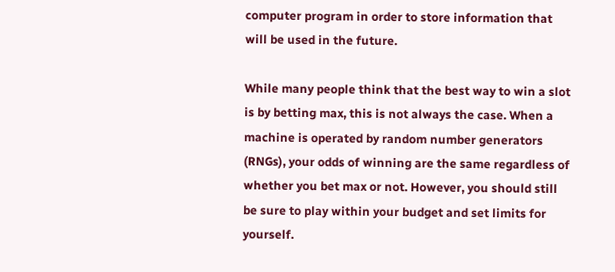computer program in order to store information that will be used in the future.

While many people think that the best way to win a slot is by betting max, this is not always the case. When a machine is operated by random number generators (RNGs), your odds of winning are the same regardless of whether you bet max or not. However, you should still be sure to play within your budget and set limits for yourself.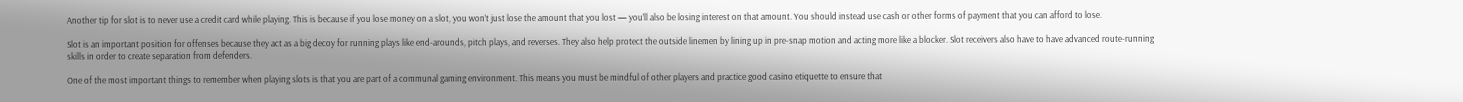Another tip for slot is to never use a credit card while playing. This is because if you lose money on a slot, you won’t just lose the amount that you lost — you’ll also be losing interest on that amount. You should instead use cash or other forms of payment that you can afford to lose.

Slot is an important position for offenses because they act as a big decoy for running plays like end-arounds, pitch plays, and reverses. They also help protect the outside linemen by lining up in pre-snap motion and acting more like a blocker. Slot receivers also have to have advanced route-running skills in order to create separation from defenders.

One of the most important things to remember when playing slots is that you are part of a communal gaming environment. This means you must be mindful of other players and practice good casino etiquette to ensure that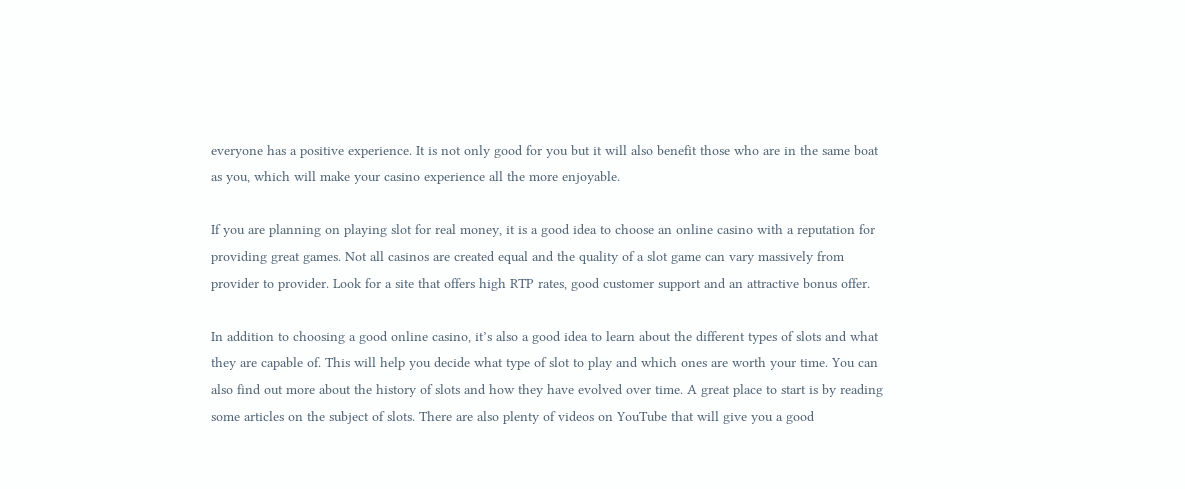everyone has a positive experience. It is not only good for you but it will also benefit those who are in the same boat as you, which will make your casino experience all the more enjoyable.

If you are planning on playing slot for real money, it is a good idea to choose an online casino with a reputation for providing great games. Not all casinos are created equal and the quality of a slot game can vary massively from provider to provider. Look for a site that offers high RTP rates, good customer support and an attractive bonus offer.

In addition to choosing a good online casino, it’s also a good idea to learn about the different types of slots and what they are capable of. This will help you decide what type of slot to play and which ones are worth your time. You can also find out more about the history of slots and how they have evolved over time. A great place to start is by reading some articles on the subject of slots. There are also plenty of videos on YouTube that will give you a good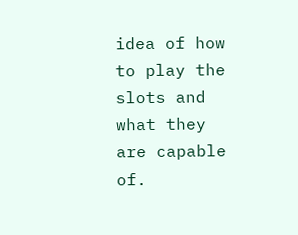idea of how to play the slots and what they are capable of.